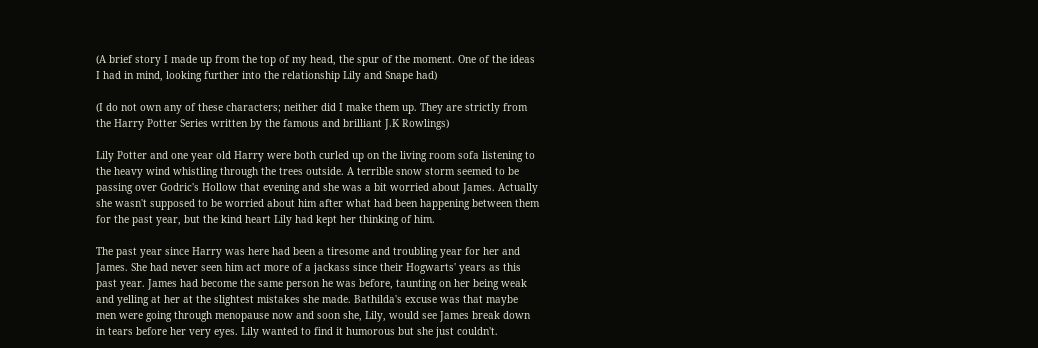(A brief story I made up from the top of my head, the spur of the moment. One of the ideas I had in mind, looking further into the relationship Lily and Snape had)

(I do not own any of these characters; neither did I make them up. They are strictly from the Harry Potter Series written by the famous and brilliant J.K Rowlings)

Lily Potter and one year old Harry were both curled up on the living room sofa listening to the heavy wind whistling through the trees outside. A terrible snow storm seemed to be passing over Godric's Hollow that evening and she was a bit worried about James. Actually she wasn't supposed to be worried about him after what had been happening between them for the past year, but the kind heart Lily had kept her thinking of him.

The past year since Harry was here had been a tiresome and troubling year for her and James. She had never seen him act more of a jackass since their Hogwarts' years as this past year. James had become the same person he was before, taunting on her being weak and yelling at her at the slightest mistakes she made. Bathilda's excuse was that maybe men were going through menopause now and soon she, Lily, would see James break down in tears before her very eyes. Lily wanted to find it humorous but she just couldn't.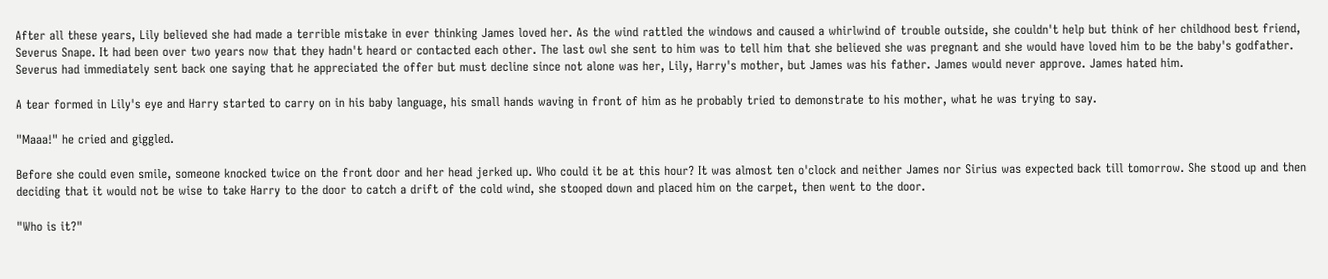After all these years, Lily believed she had made a terrible mistake in ever thinking James loved her. As the wind rattled the windows and caused a whirlwind of trouble outside, she couldn't help but think of her childhood best friend, Severus Snape. It had been over two years now that they hadn't heard or contacted each other. The last owl she sent to him was to tell him that she believed she was pregnant and she would have loved him to be the baby's godfather. Severus had immediately sent back one saying that he appreciated the offer but must decline since not alone was her, Lily, Harry's mother, but James was his father. James would never approve. James hated him.

A tear formed in Lily's eye and Harry started to carry on in his baby language, his small hands waving in front of him as he probably tried to demonstrate to his mother, what he was trying to say.

"Maaa!" he cried and giggled.

Before she could even smile, someone knocked twice on the front door and her head jerked up. Who could it be at this hour? It was almost ten o'clock and neither James nor Sirius was expected back till tomorrow. She stood up and then deciding that it would not be wise to take Harry to the door to catch a drift of the cold wind, she stooped down and placed him on the carpet, then went to the door.

"Who is it?"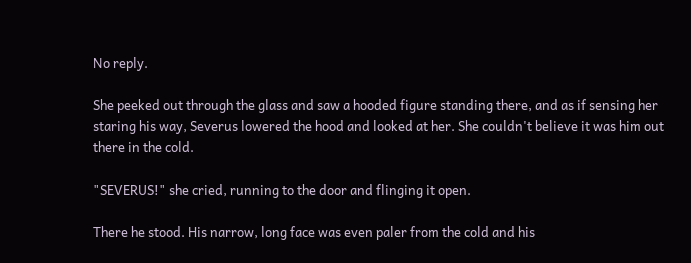No reply.

She peeked out through the glass and saw a hooded figure standing there, and as if sensing her staring his way, Severus lowered the hood and looked at her. She couldn't believe it was him out there in the cold.

"SEVERUS!" she cried, running to the door and flinging it open.

There he stood. His narrow, long face was even paler from the cold and his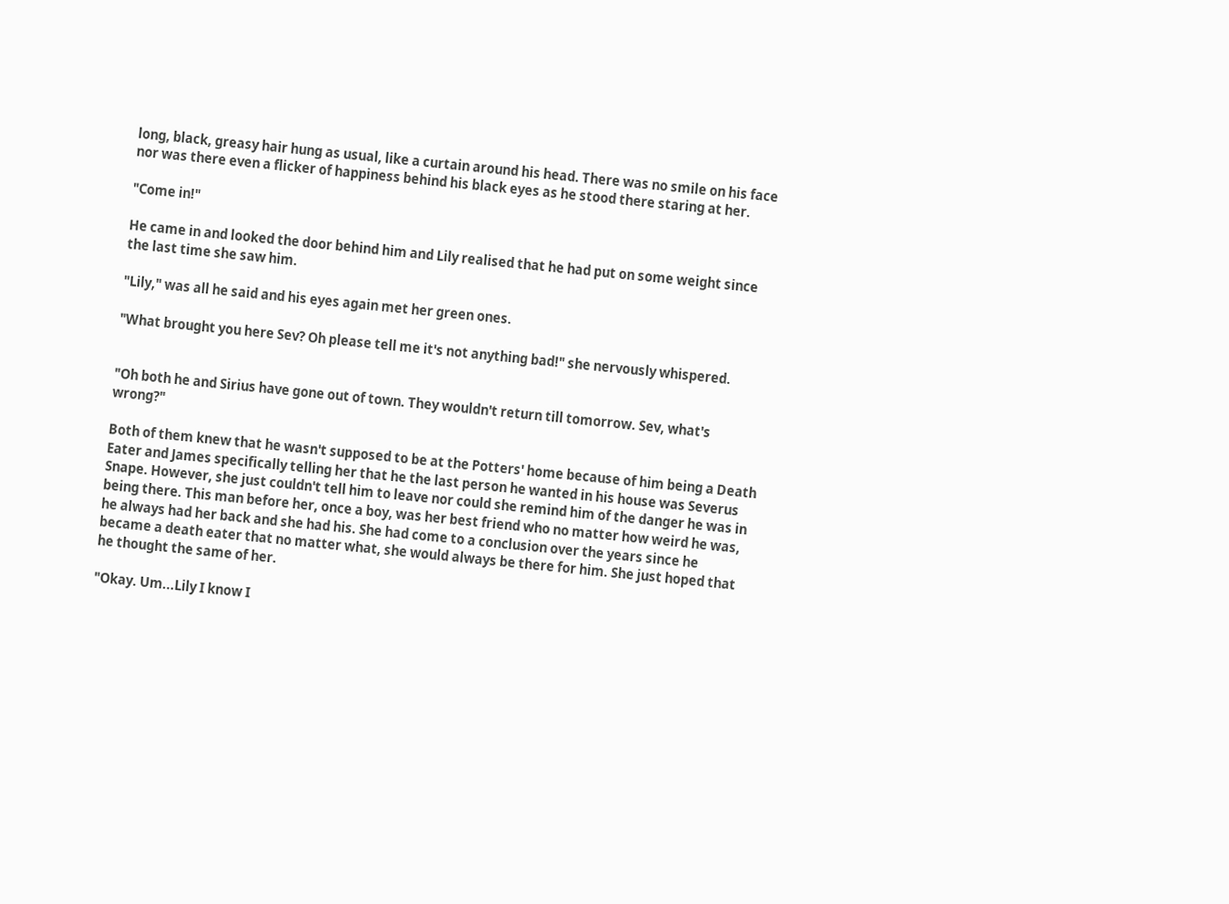long, black, greasy hair hung as usual, like a curtain around his head. There was no smile on his face nor was there even a flicker of happiness behind his black eyes as he stood there staring at her.

"Come in!"

He came in and looked the door behind him and Lily realised that he had put on some weight since the last time she saw him.

"Lily," was all he said and his eyes again met her green ones.

"What brought you here Sev? Oh please tell me it's not anything bad!" she nervously whispered.


"Oh both he and Sirius have gone out of town. They wouldn't return till tomorrow. Sev, what's wrong?"

Both of them knew that he wasn't supposed to be at the Potters' home because of him being a Death Eater and James specifically telling her that he the last person he wanted in his house was Severus Snape. However, she just couldn't tell him to leave nor could she remind him of the danger he was in being there. This man before her, once a boy, was her best friend who no matter how weird he was, he always had her back and she had his. She had come to a conclusion over the years since he became a death eater that no matter what, she would always be there for him. She just hoped that he thought the same of her.

"Okay. Um...Lily I know I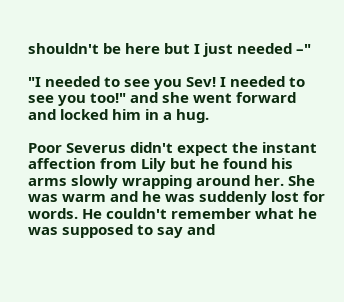shouldn't be here but I just needed –"

"I needed to see you Sev! I needed to see you too!" and she went forward and locked him in a hug.

Poor Severus didn't expect the instant affection from Lily but he found his arms slowly wrapping around her. She was warm and he was suddenly lost for words. He couldn't remember what he was supposed to say and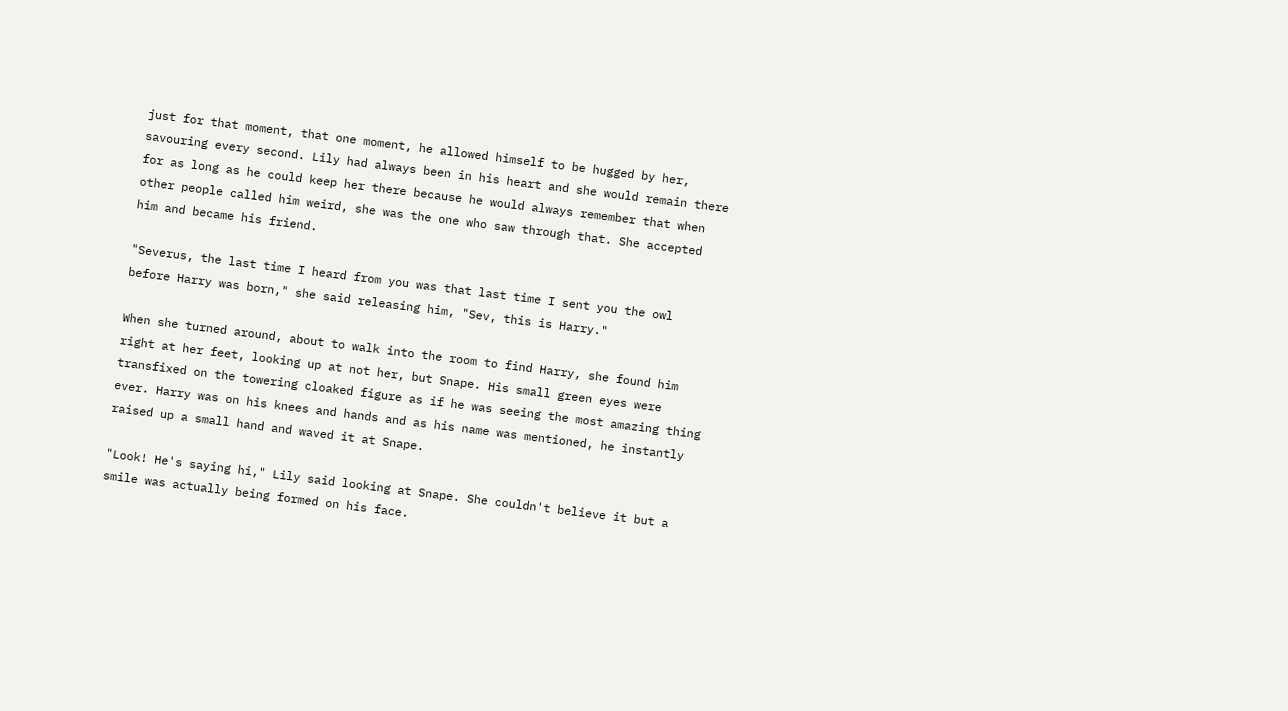just for that moment, that one moment, he allowed himself to be hugged by her, savouring every second. Lily had always been in his heart and she would remain there for as long as he could keep her there because he would always remember that when other people called him weird, she was the one who saw through that. She accepted him and became his friend.

"Severus, the last time I heard from you was that last time I sent you the owl before Harry was born," she said releasing him, "Sev, this is Harry."

When she turned around, about to walk into the room to find Harry, she found him right at her feet, looking up at not her, but Snape. His small green eyes were transfixed on the towering cloaked figure as if he was seeing the most amazing thing ever. Harry was on his knees and hands and as his name was mentioned, he instantly raised up a small hand and waved it at Snape.

"Look! He's saying hi," Lily said looking at Snape. She couldn't believe it but a smile was actually being formed on his face.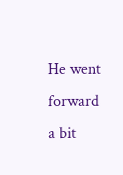He went forward a bit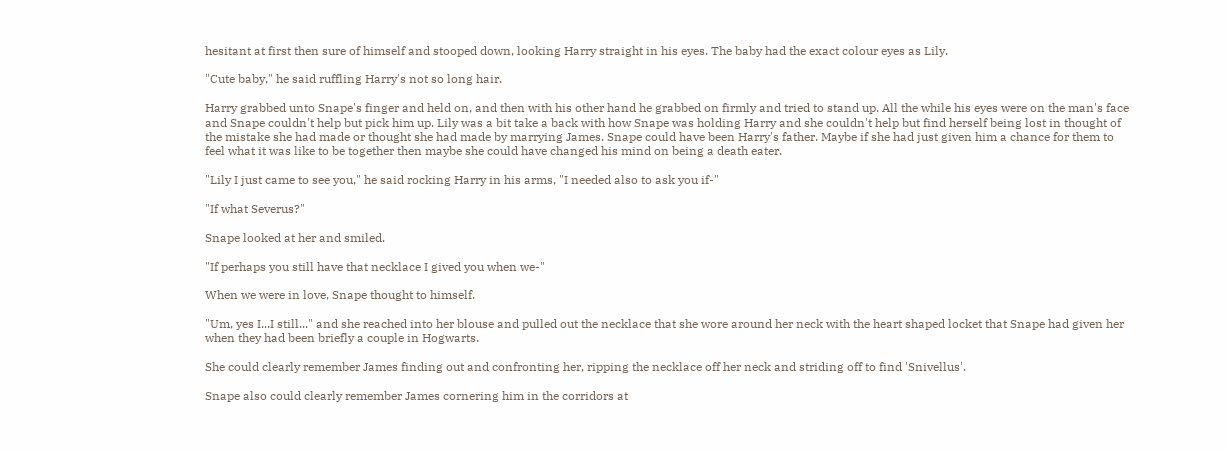hesitant at first then sure of himself and stooped down, looking Harry straight in his eyes. The baby had the exact colour eyes as Lily.

"Cute baby," he said ruffling Harry's not so long hair.

Harry grabbed unto Snape's finger and held on, and then with his other hand he grabbed on firmly and tried to stand up. All the while his eyes were on the man's face and Snape couldn't help but pick him up. Lily was a bit take a back with how Snape was holding Harry and she couldn't help but find herself being lost in thought of the mistake she had made or thought she had made by marrying James. Snape could have been Harry's father. Maybe if she had just given him a chance for them to feel what it was like to be together then maybe she could have changed his mind on being a death eater.

"Lily I just came to see you," he said rocking Harry in his arms, "I needed also to ask you if-"

"If what Severus?"

Snape looked at her and smiled.

"If perhaps you still have that necklace I gived you when we-"

When we were in love, Snape thought to himself.

"Um, yes I...I still..." and she reached into her blouse and pulled out the necklace that she wore around her neck with the heart shaped locket that Snape had given her when they had been briefly a couple in Hogwarts.

She could clearly remember James finding out and confronting her, ripping the necklace off her neck and striding off to find 'Snivellus'.

Snape also could clearly remember James cornering him in the corridors at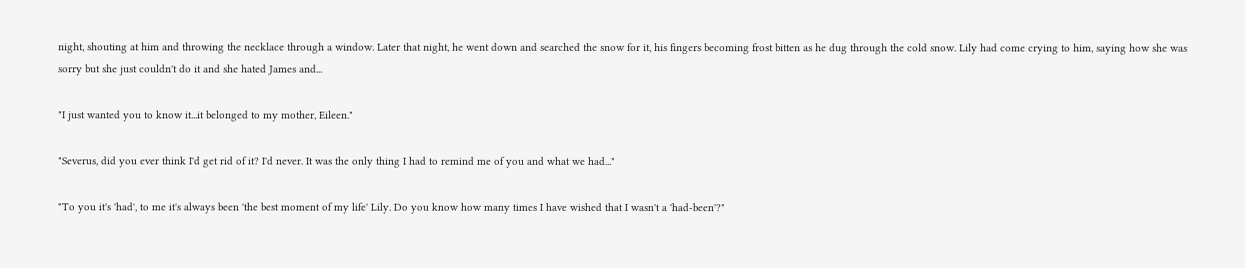night, shouting at him and throwing the necklace through a window. Later that night, he went down and searched the snow for it, his fingers becoming frost bitten as he dug through the cold snow. Lily had come crying to him, saying how she was sorry but she just couldn't do it and she hated James and...

"I just wanted you to know it...it belonged to my mother, Eileen."

"Severus, did you ever think I'd get rid of it? I'd never. It was the only thing I had to remind me of you and what we had..."

"To you it's 'had', to me it's always been 'the best moment of my life' Lily. Do you know how many times I have wished that I wasn't a 'had-been'?"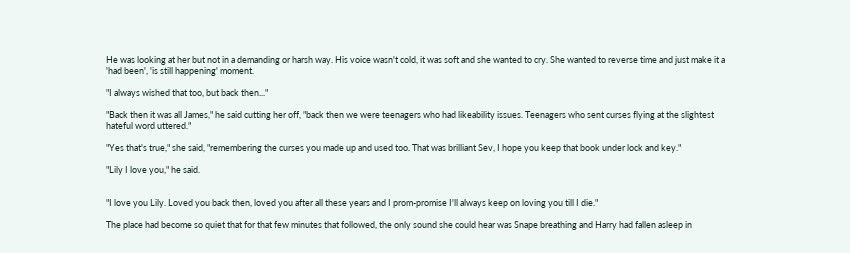He was looking at her but not in a demanding or harsh way. His voice wasn't cold, it was soft and she wanted to cry. She wanted to reverse time and just make it a 'had been', 'is still happening' moment.

"I always wished that too, but back then..."

"Back then it was all James," he said cutting her off, "back then we were teenagers who had likeability issues. Teenagers who sent curses flying at the slightest hateful word uttered."

"Yes that's true," she said, "remembering the curses you made up and used too. That was brilliant Sev, I hope you keep that book under lock and key."

"Lily I love you," he said.


"I love you Lily. Loved you back then, loved you after all these years and I prom-promise I'll always keep on loving you till I die."

The place had become so quiet that for that few minutes that followed, the only sound she could hear was Snape breathing and Harry had fallen asleep in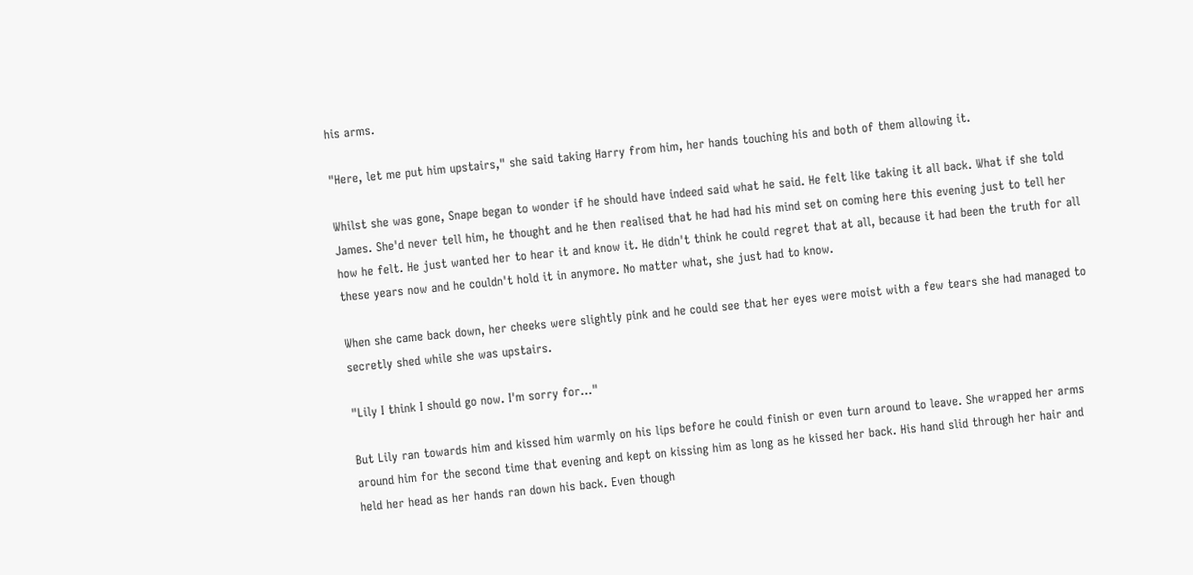his arms.

"Here, let me put him upstairs," she said taking Harry from him, her hands touching his and both of them allowing it.

Whilst she was gone, Snape began to wonder if he should have indeed said what he said. He felt like taking it all back. What if she told James. She'd never tell him, he thought and he then realised that he had had his mind set on coming here this evening just to tell her how he felt. He just wanted her to hear it and know it. He didn't think he could regret that at all, because it had been the truth for all these years now and he couldn't hold it in anymore. No matter what, she just had to know.

When she came back down, her cheeks were slightly pink and he could see that her eyes were moist with a few tears she had managed to secretly shed while she was upstairs.

"Lily I think I should go now. I'm sorry for..."

But Lily ran towards him and kissed him warmly on his lips before he could finish or even turn around to leave. She wrapped her arms around him for the second time that evening and kept on kissing him as long as he kissed her back. His hand slid through her hair and held her head as her hands ran down his back. Even though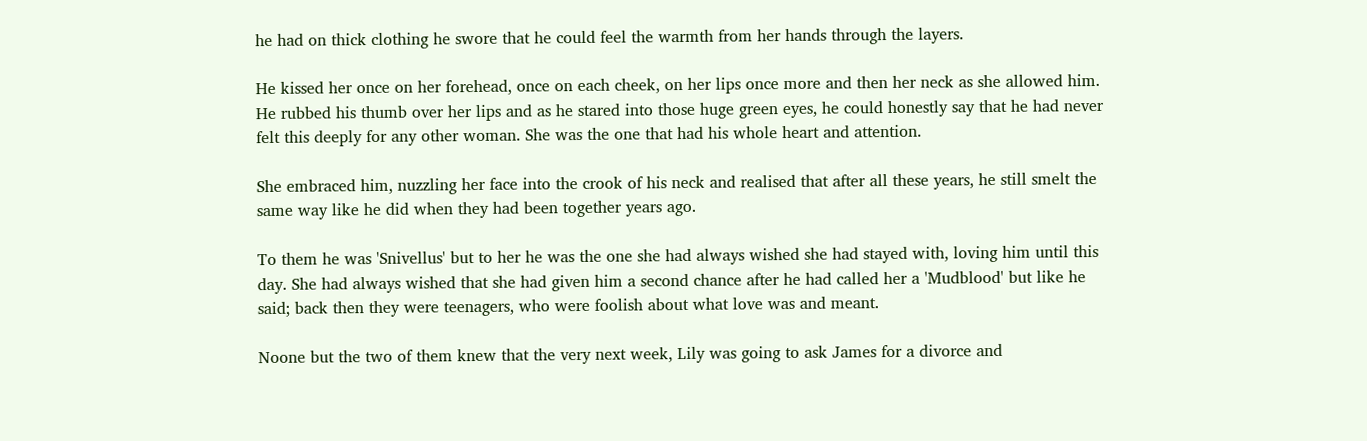he had on thick clothing he swore that he could feel the warmth from her hands through the layers.

He kissed her once on her forehead, once on each cheek, on her lips once more and then her neck as she allowed him. He rubbed his thumb over her lips and as he stared into those huge green eyes, he could honestly say that he had never felt this deeply for any other woman. She was the one that had his whole heart and attention.

She embraced him, nuzzling her face into the crook of his neck and realised that after all these years, he still smelt the same way like he did when they had been together years ago.

To them he was 'Snivellus' but to her he was the one she had always wished she had stayed with, loving him until this day. She had always wished that she had given him a second chance after he had called her a 'Mudblood' but like he said; back then they were teenagers, who were foolish about what love was and meant.

Noone but the two of them knew that the very next week, Lily was going to ask James for a divorce and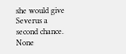she would give Severus a second chance. None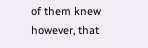of them knew however, that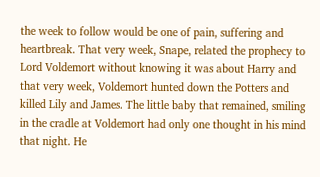the week to follow would be one of pain, suffering and heartbreak. That very week, Snape, related the prophecy to Lord Voldemort without knowing it was about Harry and that very week, Voldemort hunted down the Potters and killed Lily and James. The little baby that remained, smiling in the cradle at Voldemort had only one thought in his mind that night. He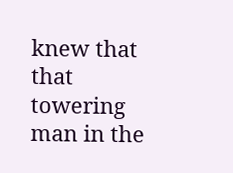knew that that towering man in the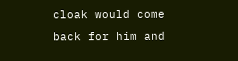cloak would come back for him and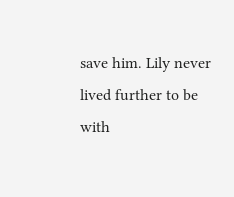save him. Lily never lived further to be with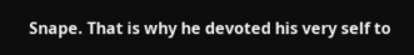Snape. That is why he devoted his very self to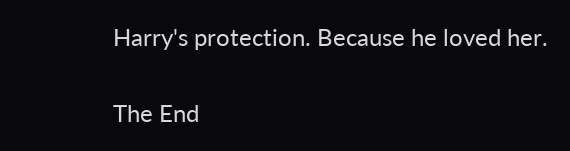Harry's protection. Because he loved her.

The End